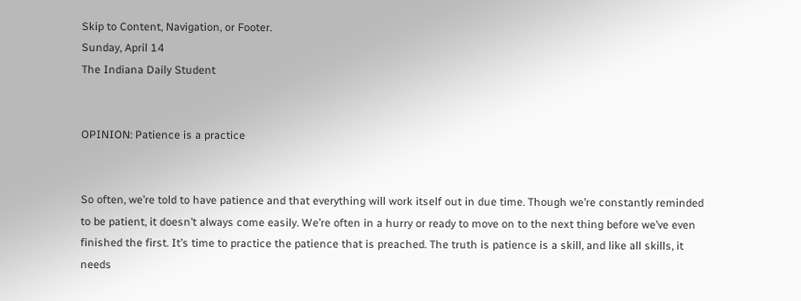Skip to Content, Navigation, or Footer.
Sunday, April 14
The Indiana Daily Student


OPINION: Patience is a practice


So often, we’re told to have patience and that everything will work itself out in due time. Though we’re constantly reminded to be patient, it doesn’t always come easily. We’re often in a hurry or ready to move on to the next thing before we’ve even finished the first. It’s time to practice the patience that is preached. The truth is patience is a skill, and like all skills, it needs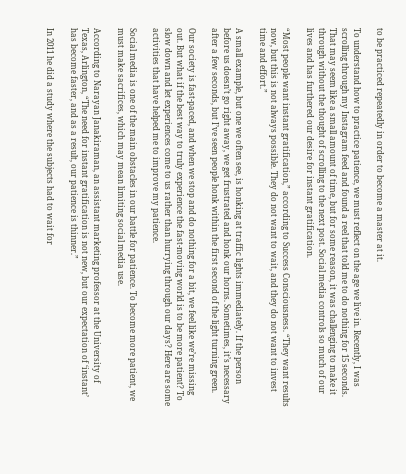to be practiced repeatedly in order to become a master at it.

To understand how to practice patience, we must reflect on the age we live in. Recently, I was scrolling through my Instagram feed and found a reel that told me to do nothing for 15 seconds. That may seem like a small amount of time, but for some reason, it was challenging to make it through without the thought of scrolling to the next post. Social media controls so much of our lives and has furthered our desire for instant gratification.

“Most people want instant gratification,” according to Success Consciousness. “They want results now, but this is not always possible. They do not want to wait, and they do not want to invest time and effort.”

A small example, but one we often see, is honking at traffic lights immediately. If the person before us doesn’t go right away, we get frustrated and honk our horns. Sometimes, it’s necessary after a few seconds, but I’ve seen people honk within the first second of the light turning green.

Our society is fast-paced, and when we stop and do nothing for a bit, we feel like we’re missing out. But what if the best way to truly experience the fast-moving world is to be more patient? To slow down and let experiences come to us rather than hurrying through our days? Here are some activities that have helped me to improve my patience.

Social media is one of the main obstacles in our battle for patience. To become more patient, we must make sacrifices, which may mean limiting social media use.

According to Narayan Janakiraman, an assistant marketing professor at the University of Texas, Arlington, “The need for instant gratification is not new, but our expectation of ‘instant’ has become faster, and as a result, our patience is thinner.”

In 2011 he did a study where the subjects had to wait for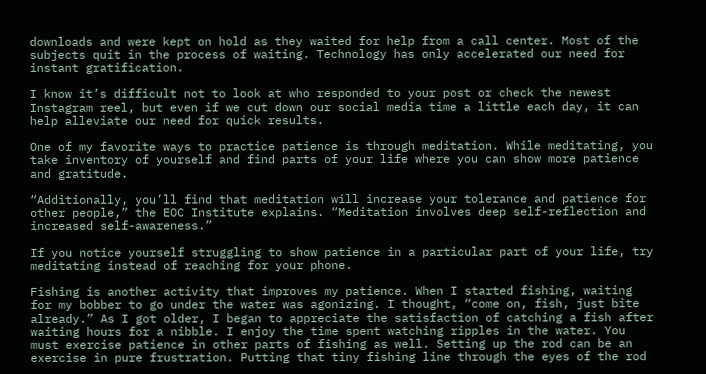downloads and were kept on hold as they waited for help from a call center. Most of the subjects quit in the process of waiting. Technology has only accelerated our need for instant gratification.

I know it’s difficult not to look at who responded to your post or check the newest Instagram reel, but even if we cut down our social media time a little each day, it can help alleviate our need for quick results.

One of my favorite ways to practice patience is through meditation. While meditating, you take inventory of yourself and find parts of your life where you can show more patience and gratitude.

“Additionally, you’ll find that meditation will increase your tolerance and patience for other people,” the EOC Institute explains. “Meditation involves deep self-reflection and increased self-awareness.”

If you notice yourself struggling to show patience in a particular part of your life, try meditating instead of reaching for your phone.

Fishing is another activity that improves my patience. When I started fishing, waiting for my bobber to go under the water was agonizing. I thought, “come on, fish, just bite already.” As I got older, I began to appreciate the satisfaction of catching a fish after waiting hours for a nibble. I enjoy the time spent watching ripples in the water. You must exercise patience in other parts of fishing as well. Setting up the rod can be an exercise in pure frustration. Putting that tiny fishing line through the eyes of the rod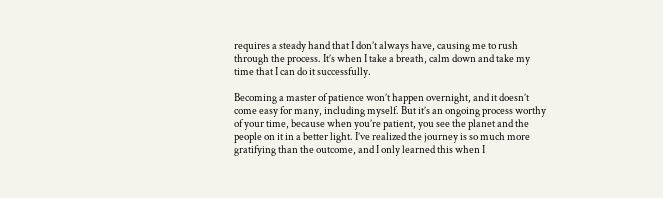requires a steady hand that I don’t always have, causing me to rush through the process. It’s when I take a breath, calm down and take my time that I can do it successfully.

Becoming a master of patience won’t happen overnight, and it doesn’t come easy for many, including myself. But it’s an ongoing process worthy of your time, because when you’re patient, you see the planet and the people on it in a better light. I’ve realized the journey is so much more gratifying than the outcome, and I only learned this when I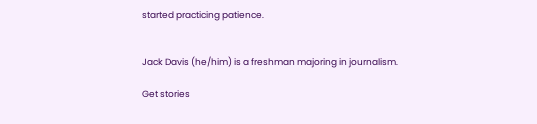started practicing patience.


Jack Davis (he/him) is a freshman majoring in journalism.

Get stories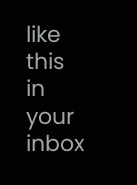like this in your inbox